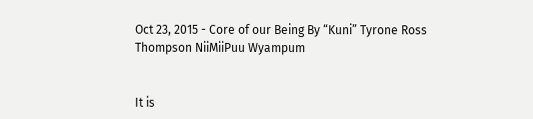Oct 23, 2015 - Core of our Being By “Kuni” Tyrone Ross Thompson NiiMiiPuu Wyampum


It is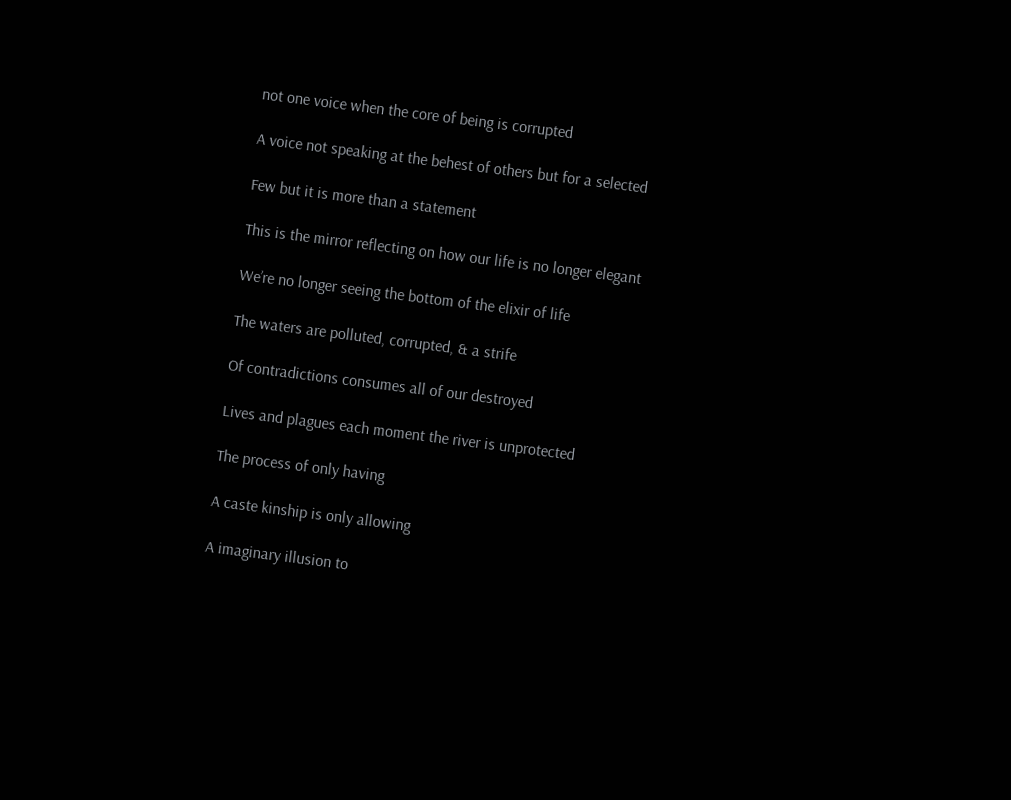not one voice when the core of being is corrupted

A voice not speaking at the behest of others but for a selected

Few but it is more than a statement

This is the mirror reflecting on how our life is no longer elegant

We’re no longer seeing the bottom of the elixir of life

The waters are polluted, corrupted, & a strife

Of contradictions consumes all of our destroyed

Lives and plagues each moment the river is unprotected

The process of only having

A caste kinship is only allowing

A imaginary illusion to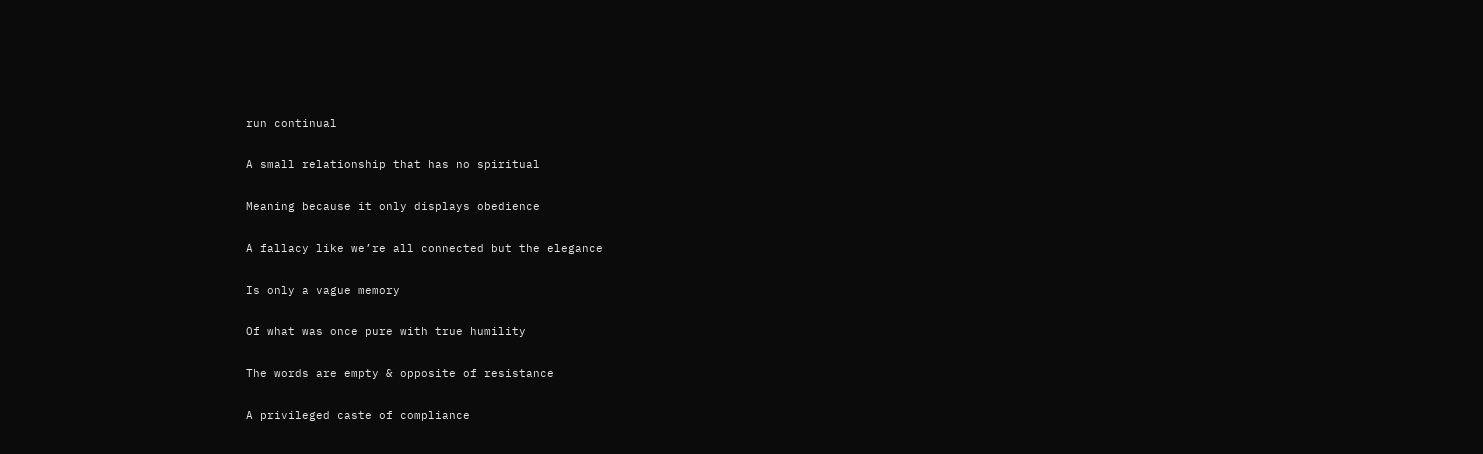run continual

A small relationship that has no spiritual

Meaning because it only displays obedience

A fallacy like we’re all connected but the elegance

Is only a vague memory

Of what was once pure with true humility

The words are empty & opposite of resistance

A privileged caste of compliance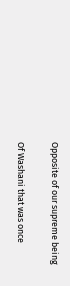Opposite of our supreme being

Of Washani that was once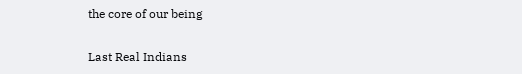the core of our being

Last Real Indians